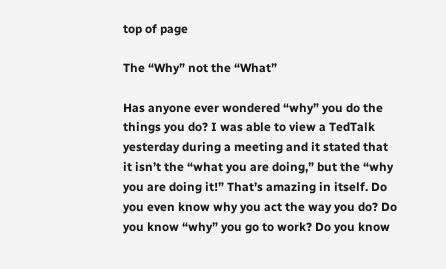top of page

The “Why” not the “What”

Has anyone ever wondered “why” you do the things you do? I was able to view a TedTalk yesterday during a meeting and it stated that it isn’t the “what you are doing,” but the “why you are doing it!” That’s amazing in itself. Do you even know why you act the way you do? Do you know “why” you go to work? Do you know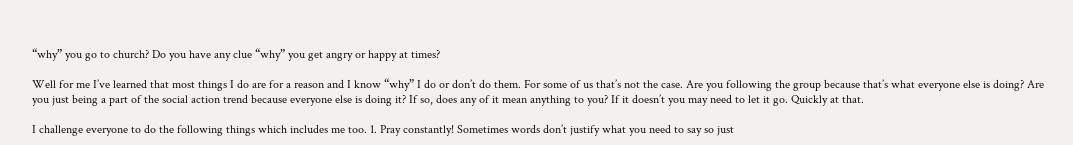“why” you go to church? Do you have any clue “why” you get angry or happy at times?

Well for me I’ve learned that most things I do are for a reason and I know “why” I do or don’t do them. For some of us that’s not the case. Are you following the group because that’s what everyone else is doing? Are you just being a part of the social action trend because everyone else is doing it? If so, does any of it mean anything to you? If it doesn’t you may need to let it go. Quickly at that.

I challenge everyone to do the following things which includes me too. 1. Pray constantly! Sometimes words don’t justify what you need to say so just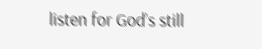listen for God’s still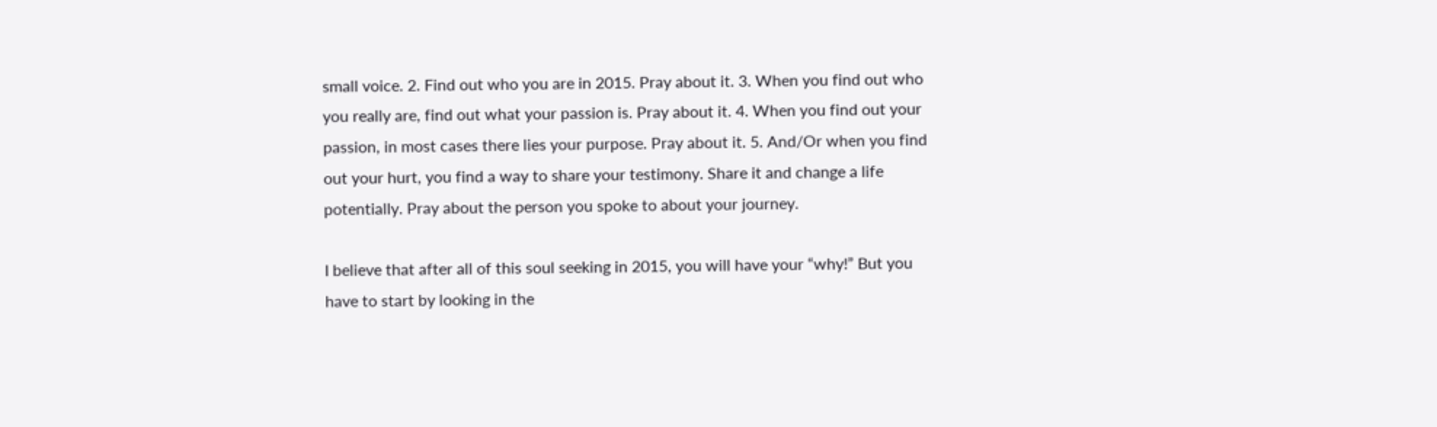small voice. 2. Find out who you are in 2015. Pray about it. 3. When you find out who you really are, find out what your passion is. Pray about it. 4. When you find out your passion, in most cases there lies your purpose. Pray about it. 5. And/Or when you find out your hurt, you find a way to share your testimony. Share it and change a life potentially. Pray about the person you spoke to about your journey.

I believe that after all of this soul seeking in 2015, you will have your “why!” But you have to start by looking in the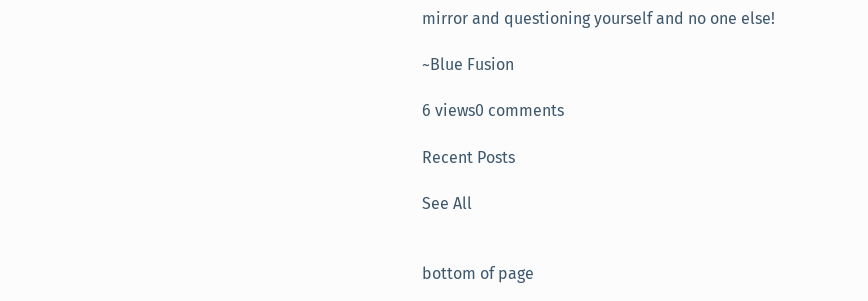mirror and questioning yourself and no one else!

~Blue Fusion

6 views0 comments

Recent Posts

See All


bottom of page